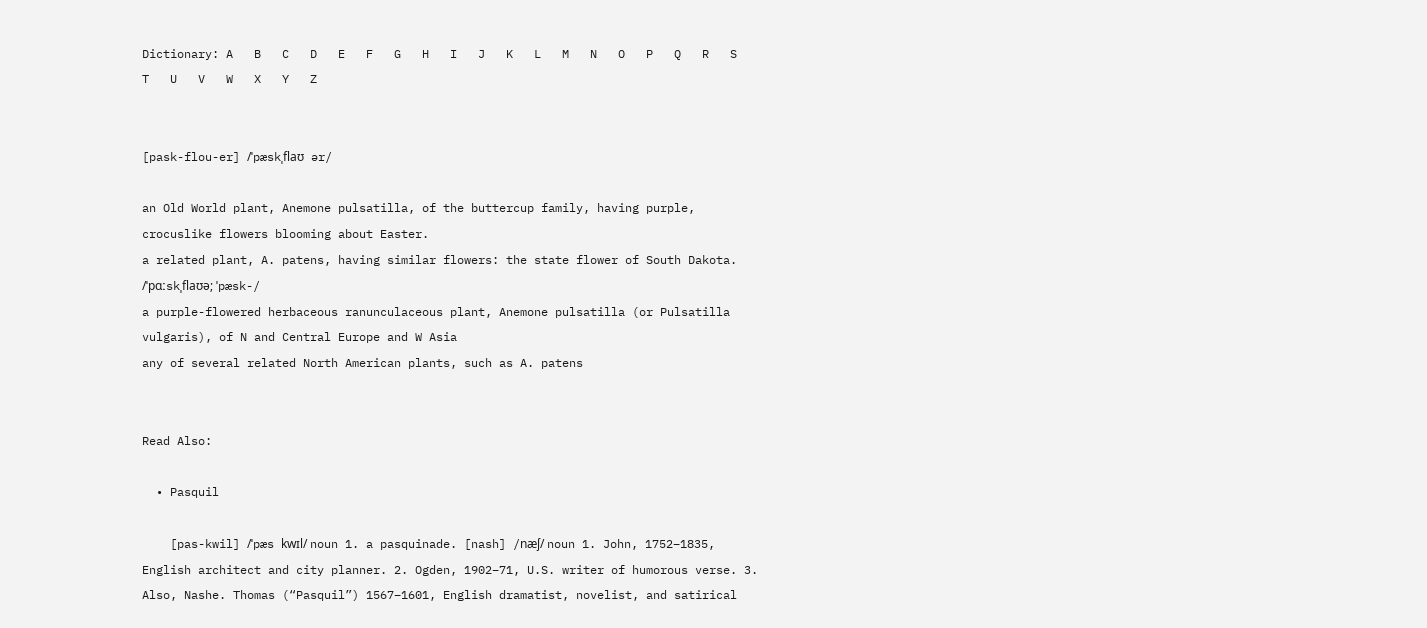Dictionary: A   B   C   D   E   F   G   H   I   J   K   L   M   N   O   P   Q   R   S   T   U   V   W   X   Y   Z


[pask-flou-er] /ˈpæskˌflaʊ ər/

an Old World plant, Anemone pulsatilla, of the buttercup family, having purple, crocuslike flowers blooming about Easter.
a related plant, A. patens, having similar flowers: the state flower of South Dakota.
/ˈpɑːskˌflaʊə; ˈpæsk-/
a purple-flowered herbaceous ranunculaceous plant, Anemone pulsatilla (or Pulsatilla vulgaris), of N and Central Europe and W Asia
any of several related North American plants, such as A. patens


Read Also:

  • Pasquil

    [pas-kwil] /ˈpæs kwɪl/ noun 1. a pasquinade. [nash] /næʃ/ noun 1. John, 1752–1835, English architect and city planner. 2. Ogden, 1902–71, U.S. writer of humorous verse. 3. Also, Nashe. Thomas (“Pasquil”) 1567–1601, English dramatist, novelist, and satirical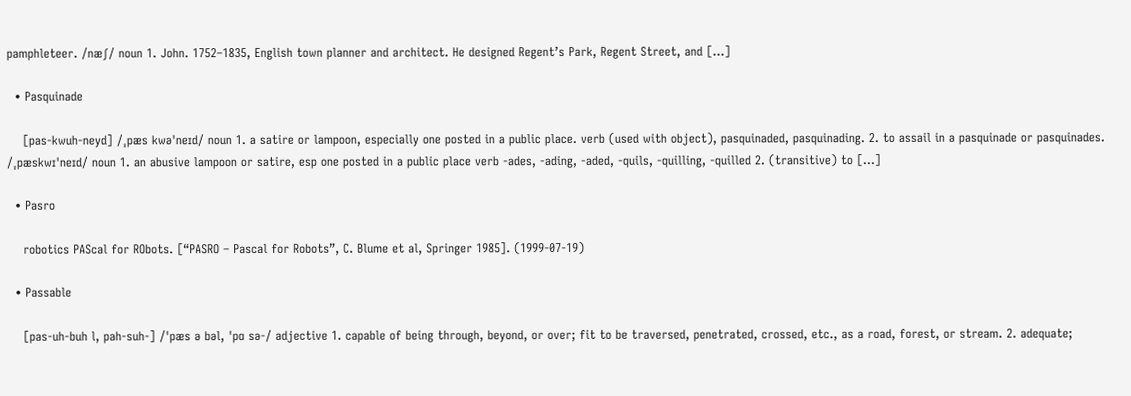pamphleteer. /næʃ/ noun 1. John. 1752–1835, English town planner and architect. He designed Regent’s Park, Regent Street, and […]

  • Pasquinade

    [pas-kwuh-neyd] /ˌpæs kwəˈneɪd/ noun 1. a satire or lampoon, especially one posted in a public place. verb (used with object), pasquinaded, pasquinading. 2. to assail in a pasquinade or pasquinades. /ˌpæskwɪˈneɪd/ noun 1. an abusive lampoon or satire, esp one posted in a public place verb -ades, -ading, -aded, -quils, -quilling, -quilled 2. (transitive) to […]

  • Pasro

    robotics PAScal for RObots. [“PASRO – Pascal for Robots”, C. Blume et al, Springer 1985]. (1999-07-19)

  • Passable

    [pas-uh-buh l, pah-suh-] /ˈpæs ə bəl, ˈpɑ sə-/ adjective 1. capable of being through, beyond, or over; fit to be traversed, penetrated, crossed, etc., as a road, forest, or stream. 2. adequate;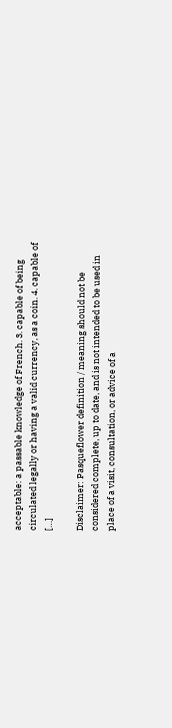acceptable: a passable knowledge of French. 3. capable of being circulated legally or having a valid currency, as a coin. 4. capable of […]

Disclaimer: Pasqueflower definition / meaning should not be considered complete, up to date, and is not intended to be used in place of a visit, consultation, or advice of a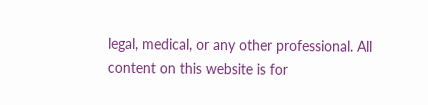legal, medical, or any other professional. All content on this website is for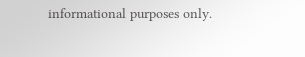informational purposes only.